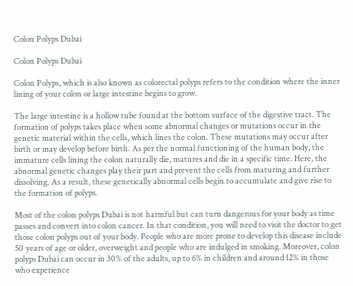Colon Polyps Dubai

Colon Polyps Dubai

Colon Polyps, which is also known as colorectal polyps refers to the condition where the inner lining of your colon or large intestine begins to grow.

The large intestine is a hollow tube found at the bottom surface of the digestive tract. The formation of polyps takes place when some abnormal changes or mutations occur in the genetic material within the cells, which lines the colon. These mutations may occur after birth or may develop before birth. As per the normal functioning of the human body, the immature cells lining the colon naturally die, matures and die in a specific time. Here, the abnormal genetic changes play their part and prevent the cells from maturing and further dissolving. As a result, these genetically abnormal cells begin to accumulate and give rise to the formation of polyps.

Most of the colon polyps Dubai is not harmful but can turn dangerous for your body as time passes and convert into colon cancer. In that condition, you will need to visit the doctor to get those colon polyps out of your body. People who are more prone to develop this disease include 50 years of age or older, overweight and people who are indulged in smoking. Moreover, colon polyps Dubai can occur in 30% of the adults, up to 6% in children and around 12% in those who experience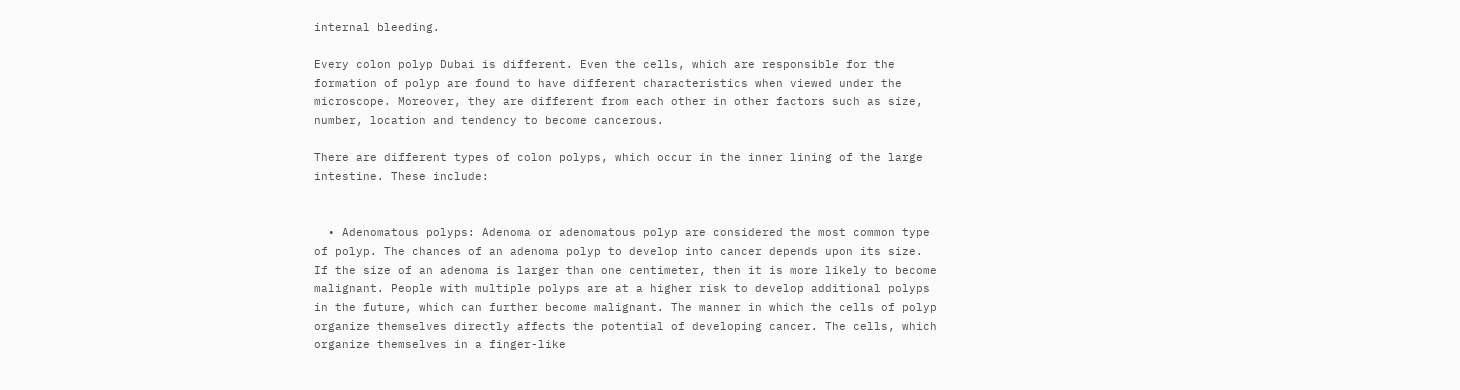internal bleeding.

Every colon polyp Dubai is different. Even the cells, which are responsible for the formation of polyp are found to have different characteristics when viewed under the microscope. Moreover, they are different from each other in other factors such as size, number, location and tendency to become cancerous.

There are different types of colon polyps, which occur in the inner lining of the large intestine. These include:


  • Adenomatous polyps: Adenoma or adenomatous polyp are considered the most common type of polyp. The chances of an adenoma polyp to develop into cancer depends upon its size. If the size of an adenoma is larger than one centimeter, then it is more likely to become malignant. People with multiple polyps are at a higher risk to develop additional polyps in the future, which can further become malignant. The manner in which the cells of polyp organize themselves directly affects the potential of developing cancer. The cells, which organize themselves in a finger-like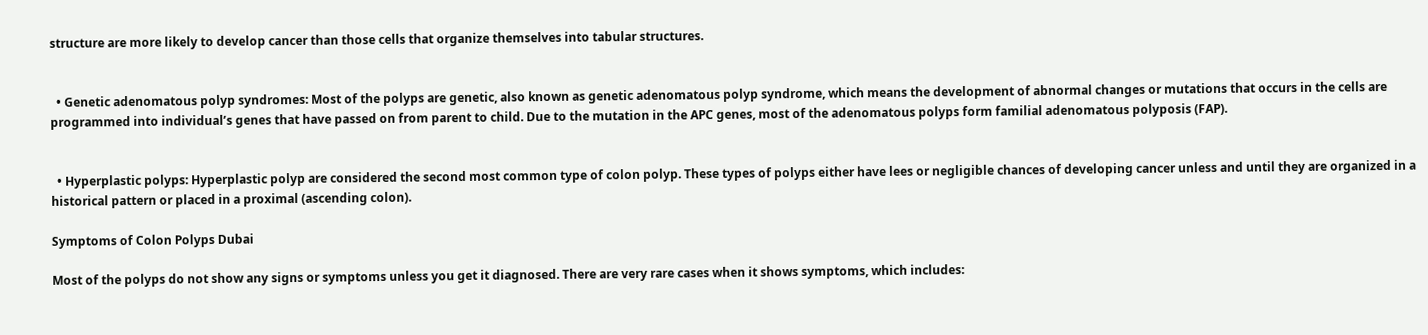structure are more likely to develop cancer than those cells that organize themselves into tabular structures.


  • Genetic adenomatous polyp syndromes: Most of the polyps are genetic, also known as genetic adenomatous polyp syndrome, which means the development of abnormal changes or mutations that occurs in the cells are programmed into individual’s genes that have passed on from parent to child. Due to the mutation in the APC genes, most of the adenomatous polyps form familial adenomatous polyposis (FAP).


  • Hyperplastic polyps: Hyperplastic polyp are considered the second most common type of colon polyp. These types of polyps either have lees or negligible chances of developing cancer unless and until they are organized in a historical pattern or placed in a proximal (ascending colon).

Symptoms of Colon Polyps Dubai

Most of the polyps do not show any signs or symptoms unless you get it diagnosed. There are very rare cases when it shows symptoms, which includes: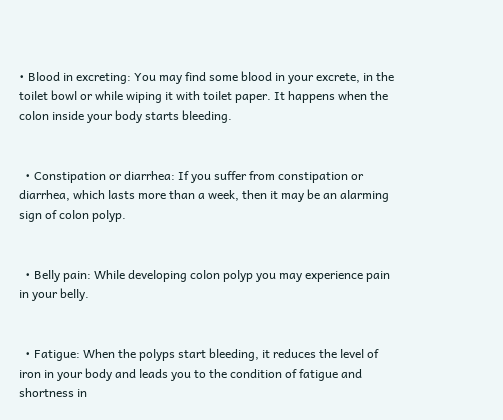• Blood in excreting: You may find some blood in your excrete, in the toilet bowl or while wiping it with toilet paper. It happens when the colon inside your body starts bleeding.


  • Constipation or diarrhea: If you suffer from constipation or diarrhea, which lasts more than a week, then it may be an alarming sign of colon polyp.


  • Belly pain: While developing colon polyp you may experience pain in your belly.


  • Fatigue: When the polyps start bleeding, it reduces the level of iron in your body and leads you to the condition of fatigue and shortness in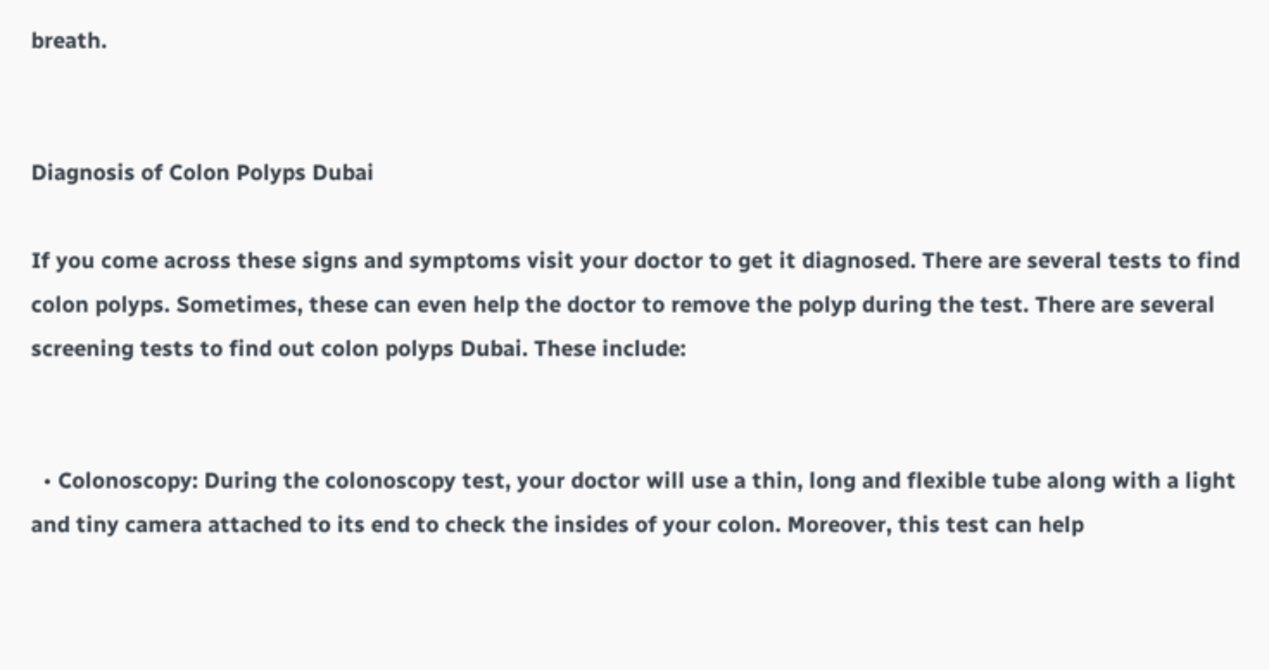breath.


Diagnosis of Colon Polyps Dubai

If you come across these signs and symptoms visit your doctor to get it diagnosed. There are several tests to find colon polyps. Sometimes, these can even help the doctor to remove the polyp during the test. There are several screening tests to find out colon polyps Dubai. These include:


  • Colonoscopy: During the colonoscopy test, your doctor will use a thin, long and flexible tube along with a light and tiny camera attached to its end to check the insides of your colon. Moreover, this test can help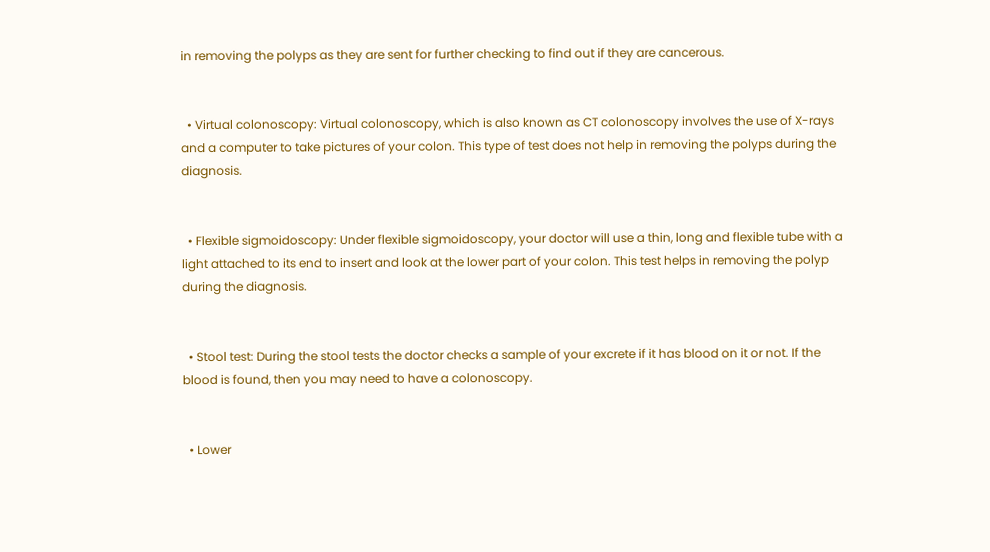in removing the polyps as they are sent for further checking to find out if they are cancerous.


  • Virtual colonoscopy: Virtual colonoscopy, which is also known as CT colonoscopy involves the use of X-rays and a computer to take pictures of your colon. This type of test does not help in removing the polyps during the diagnosis.


  • Flexible sigmoidoscopy: Under flexible sigmoidoscopy, your doctor will use a thin, long and flexible tube with a light attached to its end to insert and look at the lower part of your colon. This test helps in removing the polyp during the diagnosis.


  • Stool test: During the stool tests the doctor checks a sample of your excrete if it has blood on it or not. If the blood is found, then you may need to have a colonoscopy.


  • Lower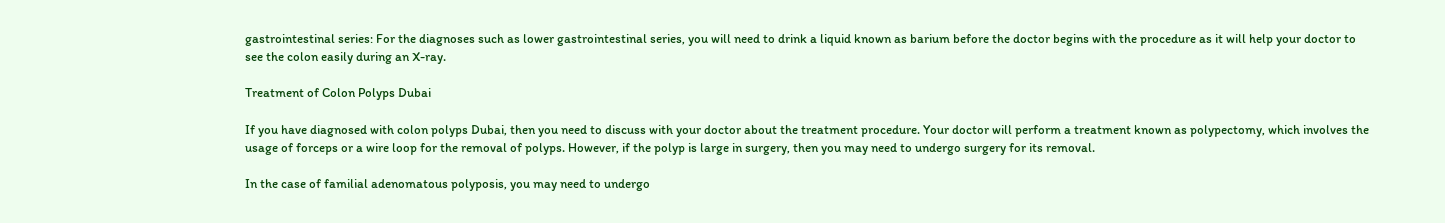gastrointestinal series: For the diagnoses such as lower gastrointestinal series, you will need to drink a liquid known as barium before the doctor begins with the procedure as it will help your doctor to see the colon easily during an X-ray.

Treatment of Colon Polyps Dubai

If you have diagnosed with colon polyps Dubai, then you need to discuss with your doctor about the treatment procedure. Your doctor will perform a treatment known as polypectomy, which involves the usage of forceps or a wire loop for the removal of polyps. However, if the polyp is large in surgery, then you may need to undergo surgery for its removal.

In the case of familial adenomatous polyposis, you may need to undergo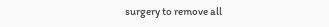surgery to remove all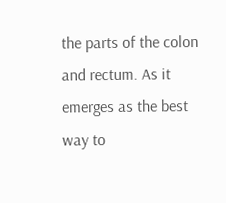the parts of the colon and rectum. As it emerges as the best way to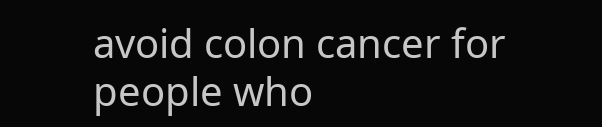avoid colon cancer for people who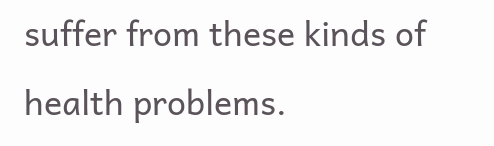suffer from these kinds of health problems.